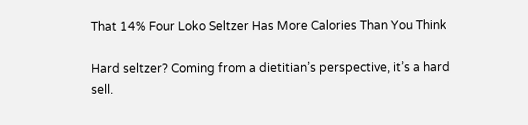That 14% Four Loko Seltzer Has More Calories Than You Think

Hard seltzer? Coming from a dietitian’s perspective, it’s a hard sell.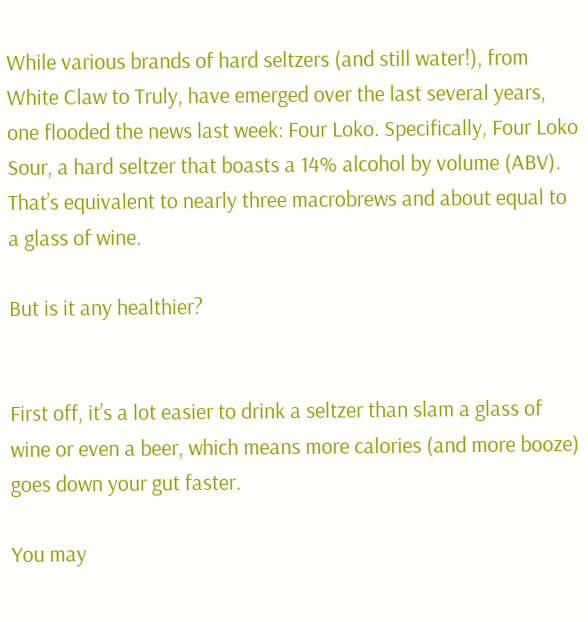While various brands of hard seltzers (and still water!), from White Claw to Truly, have emerged over the last several years, one flooded the news last week: Four Loko. Specifically, Four Loko Sour, a hard seltzer that boasts a 14% alcohol by volume (ABV). That’s equivalent to nearly three macrobrews and about equal to a glass of wine.

But is it any healthier?


First off, it’s a lot easier to drink a seltzer than slam a glass of wine or even a beer, which means more calories (and more booze) goes down your gut faster.

You may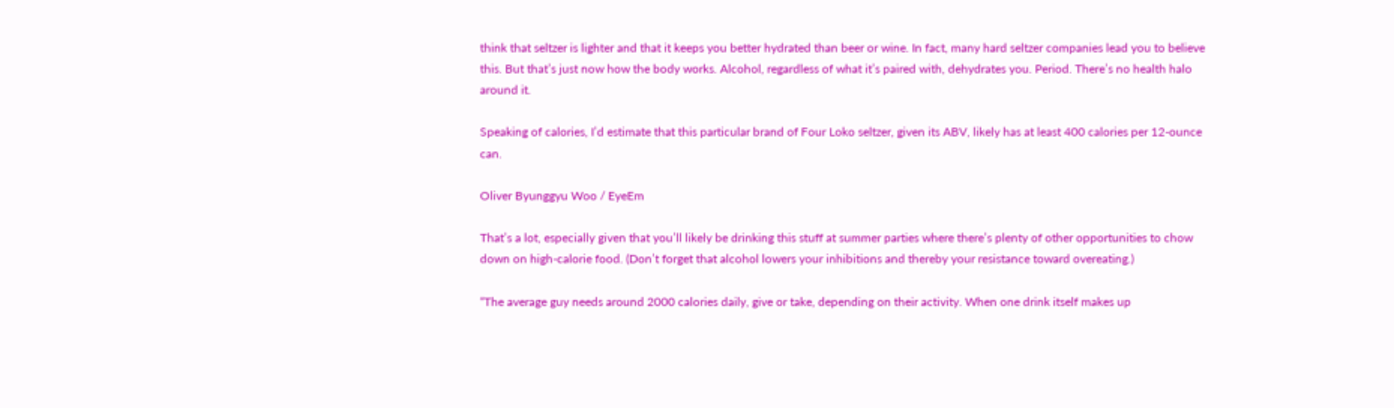think that seltzer is lighter and that it keeps you better hydrated than beer or wine. In fact, many hard seltzer companies lead you to believe this. But that’s just now how the body works. Alcohol, regardless of what it’s paired with, dehydrates you. Period. There’s no health halo around it.

Speaking of calories, I’d estimate that this particular brand of Four Loko seltzer, given its ABV, likely has at least 400 calories per 12-ounce can.

Oliver Byunggyu Woo / EyeEm

That’s a lot, especially given that you’ll likely be drinking this stuff at summer parties where there’s plenty of other opportunities to chow down on high-calorie food. (Don’t forget that alcohol lowers your inhibitions and thereby your resistance toward overeating.)

“The average guy needs around 2000 calories daily, give or take, depending on their activity. When one drink itself makes up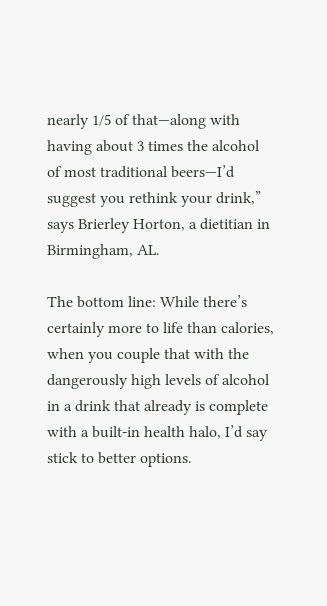nearly 1/5 of that—along with having about 3 times the alcohol of most traditional beers—I’d suggest you rethink your drink,” says Brierley Horton, a dietitian in Birmingham, AL.

The bottom line: While there’s certainly more to life than calories, when you couple that with the dangerously high levels of alcohol in a drink that already is complete with a built-in health halo, I’d say stick to better options.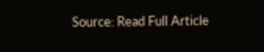Source: Read Full Article